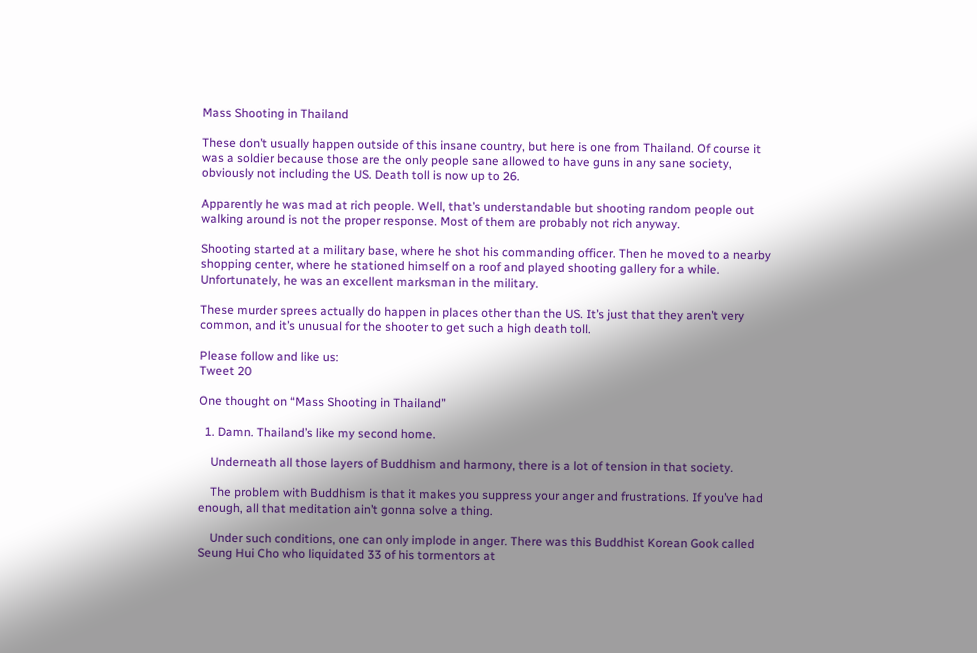Mass Shooting in Thailand

These don’t usually happen outside of this insane country, but here is one from Thailand. Of course it was a soldier because those are the only people sane allowed to have guns in any sane society, obviously not including the US. Death toll is now up to 26.

Apparently he was mad at rich people. Well, that’s understandable but shooting random people out walking around is not the proper response. Most of them are probably not rich anyway.

Shooting started at a military base, where he shot his commanding officer. Then he moved to a nearby shopping center, where he stationed himself on a roof and played shooting gallery for a while. Unfortunately, he was an excellent marksman in the military.

These murder sprees actually do happen in places other than the US. It’s just that they aren’t very common, and it’s unusual for the shooter to get such a high death toll.

Please follow and like us:
Tweet 20

One thought on “Mass Shooting in Thailand”

  1. Damn. Thailand’s like my second home.

    Underneath all those layers of Buddhism and harmony, there is a lot of tension in that society.

    The problem with Buddhism is that it makes you suppress your anger and frustrations. If you’ve had enough, all that meditation ain’t gonna solve a thing.

    Under such conditions, one can only implode in anger. There was this Buddhist Korean Gook called Seung Hui Cho who liquidated 33 of his tormentors at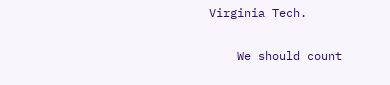Virginia Tech.

    We should count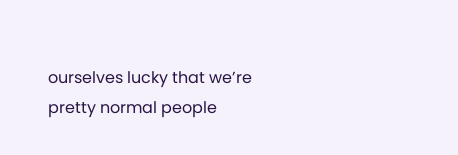ourselves lucky that we’re pretty normal people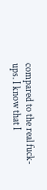compared to the real fuck-ups. I know that I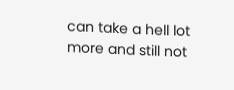can take a hell lot more and still not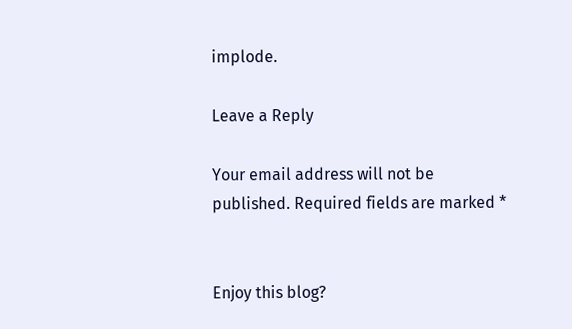implode.

Leave a Reply

Your email address will not be published. Required fields are marked *


Enjoy this blog?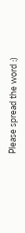Please spread the word :)